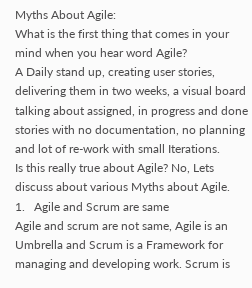Myths About Agile:
What is the first thing that comes in your mind when you hear word Agile?
A Daily stand up, creating user stories, delivering them in two weeks, a visual board talking about assigned, in progress and done stories with no documentation, no planning and lot of re-work with small Iterations.
Is this really true about Agile? No, Lets discuss about various Myths about Agile.
1.   Agile and Scrum are same
Agile and scrum are not same, Agile is an Umbrella and Scrum is a Framework for managing and developing work. Scrum is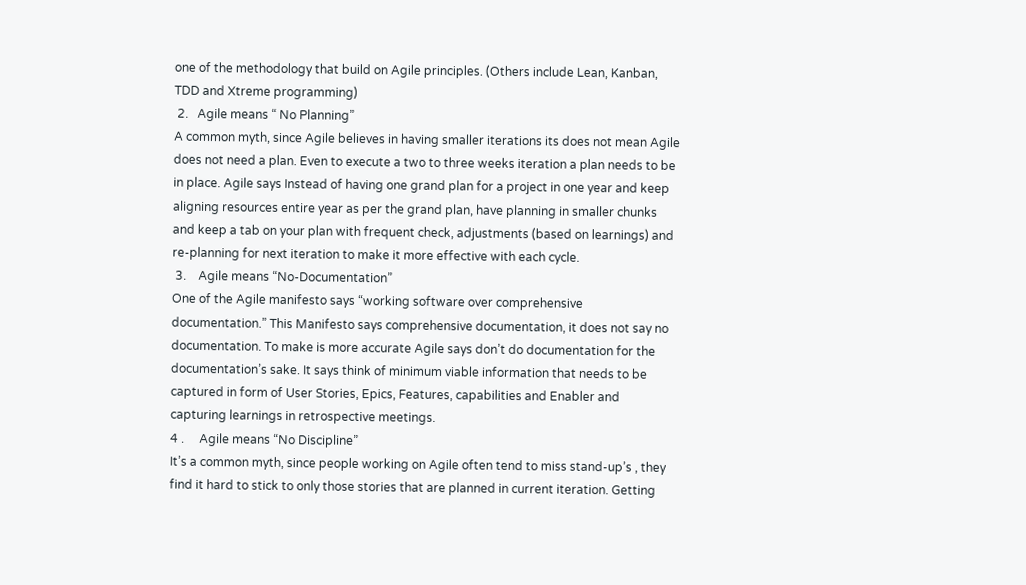one of the methodology that build on Agile principles. (Others include Lean, Kanban, TDD and Xtreme programming)
 2.   Agile means “ No Planning”
A common myth, since Agile believes in having smaller iterations its does not mean Agile does not need a plan. Even to execute a two to three weeks iteration a plan needs to be in place. Agile says Instead of having one grand plan for a project in one year and keep aligning resources entire year as per the grand plan, have planning in smaller chunks and keep a tab on your plan with frequent check, adjustments (based on learnings) and re-planning for next iteration to make it more effective with each cycle.
 3.    Agile means “No-Documentation”
One of the Agile manifesto says “working software over comprehensive documentation.” This Manifesto says comprehensive documentation, it does not say no documentation. To make is more accurate Agile says don’t do documentation for the documentation’s sake. It says think of minimum viable information that needs to be captured in form of User Stories, Epics, Features, capabilities and Enabler and capturing learnings in retrospective meetings.
4 .     Agile means “No Discipline”
It’s a common myth, since people working on Agile often tend to miss stand-up’s , they find it hard to stick to only those stories that are planned in current iteration. Getting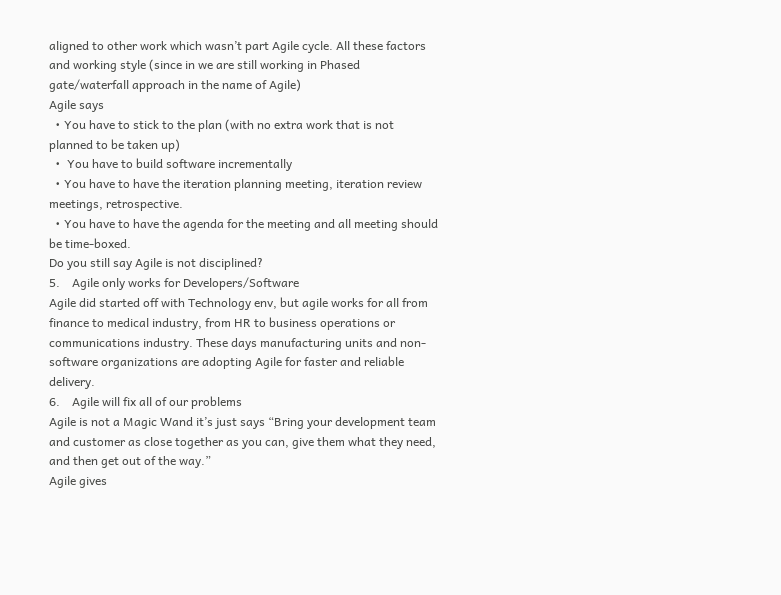aligned to other work which wasn’t part Agile cycle. All these factors and working style (since in we are still working in Phased gate/waterfall approach in the name of Agile)
Agile says
  • You have to stick to the plan (with no extra work that is not planned to be taken up)
  •  You have to build software incrementally
  • You have to have the iteration planning meeting, iteration review meetings, retrospective.
  • You have to have the agenda for the meeting and all meeting should be time-boxed.
Do you still say Agile is not disciplined?
5.    Agile only works for Developers/Software
Agile did started off with Technology env, but agile works for all from finance to medical industry, from HR to business operations or communications industry. These days manufacturing units and non-software organizations are adopting Agile for faster and reliable delivery.
6.    Agile will fix all of our problems
Agile is not a Magic Wand it’s just says “Bring your development team and customer as close together as you can, give them what they need, and then get out of the way.”
Agile gives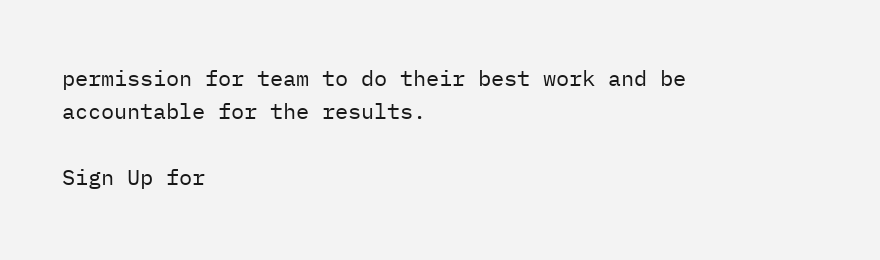permission for team to do their best work and be accountable for the results.

Sign Up for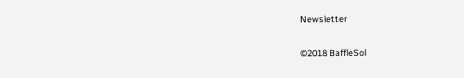Newsletter

©2018 BaffleSol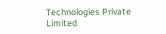Technologies Private Limited